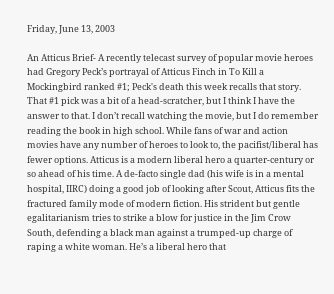Friday, June 13, 2003

An Atticus Brief- A recently telecast survey of popular movie heroes had Gregory Peck’s portrayal of Atticus Finch in To Kill a Mockingbird ranked #1; Peck's death this week recalls that story. That #1 pick was a bit of a head-scratcher, but I think I have the answer to that. I don’t recall watching the movie, but I do remember reading the book in high school. While fans of war and action movies have any number of heroes to look to, the pacifist/liberal has fewer options. Atticus is a modern liberal hero a quarter-century or so ahead of his time. A de-facto single dad (his wife is in a mental hospital, IIRC) doing a good job of looking after Scout, Atticus fits the fractured family mode of modern fiction. His strident but gentle egalitarianism tries to strike a blow for justice in the Jim Crow South, defending a black man against a trumped-up charge of raping a white woman. He’s a liberal hero that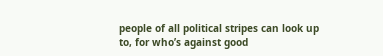people of all political stripes can look up to, for who’s against good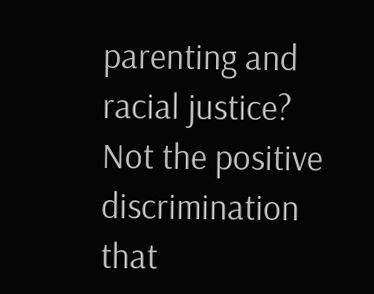parenting and racial justice? Not the positive discrimination that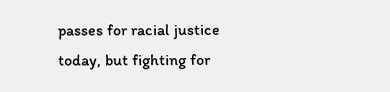passes for racial justice today, but fighting for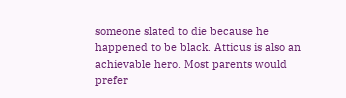someone slated to die because he happened to be black. Atticus is also an achievable hero. Most parents would prefer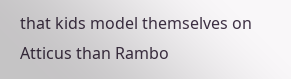that kids model themselves on Atticus than Rambo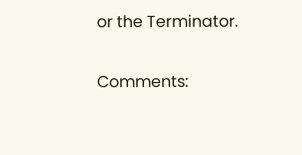or the Terminator.

Comments: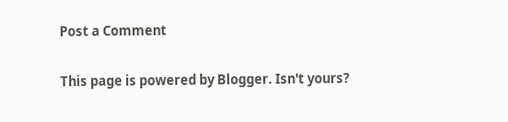Post a Comment

This page is powered by Blogger. Isn't yours?